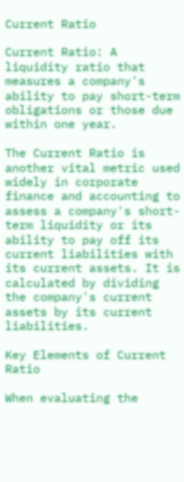Current Ratio

Current Ratio: A liquidity ratio that measures a company's ability to pay short-term obligations or those due within one year.

The Current Ratio is another vital metric used widely in corporate finance and accounting to assess a company's short-term liquidity or its ability to pay off its current liabilities with its current assets. It is calculated by dividing the company's current assets by its current liabilities.

Key Elements of Current Ratio

When evaluating the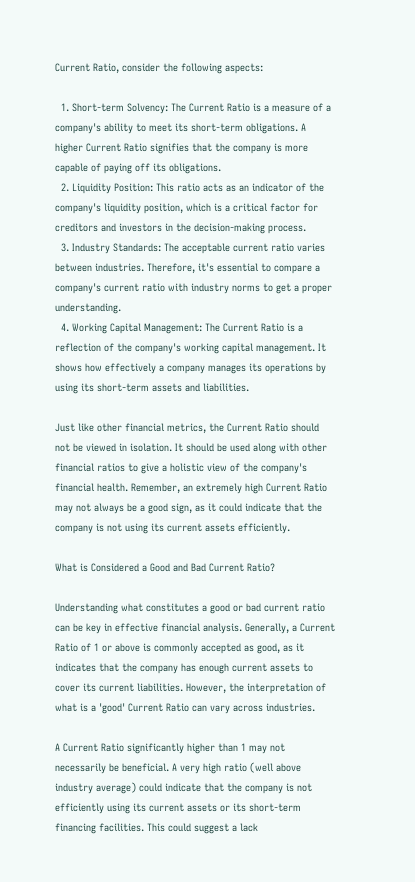Current Ratio, consider the following aspects:

  1. Short-term Solvency: The Current Ratio is a measure of a company's ability to meet its short-term obligations. A higher Current Ratio signifies that the company is more capable of paying off its obligations.
  2. Liquidity Position: This ratio acts as an indicator of the company's liquidity position, which is a critical factor for creditors and investors in the decision-making process.
  3. Industry Standards: The acceptable current ratio varies between industries. Therefore, it's essential to compare a company's current ratio with industry norms to get a proper understanding.
  4. Working Capital Management: The Current Ratio is a reflection of the company's working capital management. It shows how effectively a company manages its operations by using its short-term assets and liabilities.

Just like other financial metrics, the Current Ratio should not be viewed in isolation. It should be used along with other financial ratios to give a holistic view of the company's financial health. Remember, an extremely high Current Ratio may not always be a good sign, as it could indicate that the company is not using its current assets efficiently.

What is Considered a Good and Bad Current Ratio?

Understanding what constitutes a good or bad current ratio can be key in effective financial analysis. Generally, a Current Ratio of 1 or above is commonly accepted as good, as it indicates that the company has enough current assets to cover its current liabilities. However, the interpretation of what is a 'good' Current Ratio can vary across industries.

A Current Ratio significantly higher than 1 may not necessarily be beneficial. A very high ratio (well above industry average) could indicate that the company is not efficiently using its current assets or its short-term financing facilities. This could suggest a lack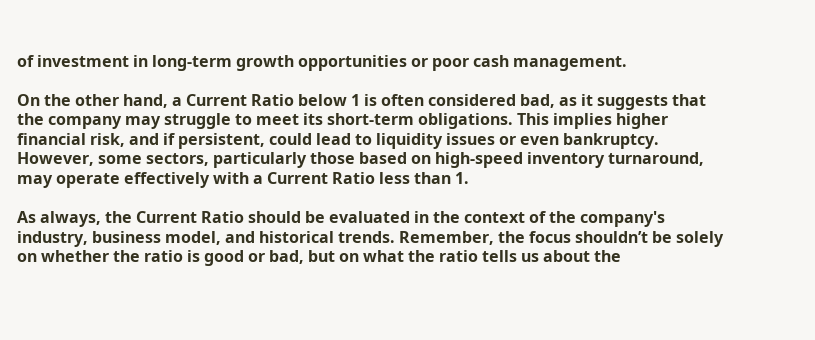of investment in long-term growth opportunities or poor cash management.

On the other hand, a Current Ratio below 1 is often considered bad, as it suggests that the company may struggle to meet its short-term obligations. This implies higher financial risk, and if persistent, could lead to liquidity issues or even bankruptcy. However, some sectors, particularly those based on high-speed inventory turnaround, may operate effectively with a Current Ratio less than 1.

As always, the Current Ratio should be evaluated in the context of the company's industry, business model, and historical trends. Remember, the focus shouldn’t be solely on whether the ratio is good or bad, but on what the ratio tells us about the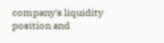company's liquidity position and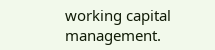working capital management.